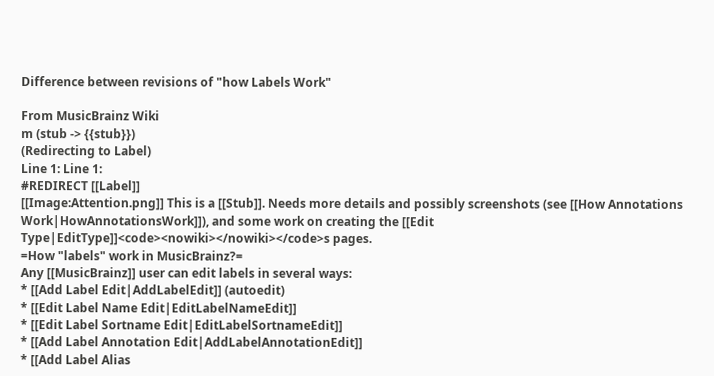Difference between revisions of "how Labels Work"

From MusicBrainz Wiki
m (stub -> {{stub}})
(Redirecting to Label)
Line 1: Line 1:
#REDIRECT [[Label]]
[[Image:Attention.png]] This is a [[Stub]]. Needs more details and possibly screenshots (see [[How Annotations Work|HowAnnotationsWork]]), and some work on creating the [[Edit Type|EditType]]<code><nowiki></nowiki></code>s pages.
=How "labels" work in MusicBrainz?=
Any [[MusicBrainz]] user can edit labels in several ways:
* [[Add Label Edit|AddLabelEdit]] (autoedit)
* [[Edit Label Name Edit|EditLabelNameEdit]]
* [[Edit Label Sortname Edit|EditLabelSortnameEdit]]
* [[Add Label Annotation Edit|AddLabelAnnotationEdit]]
* [[Add Label Alias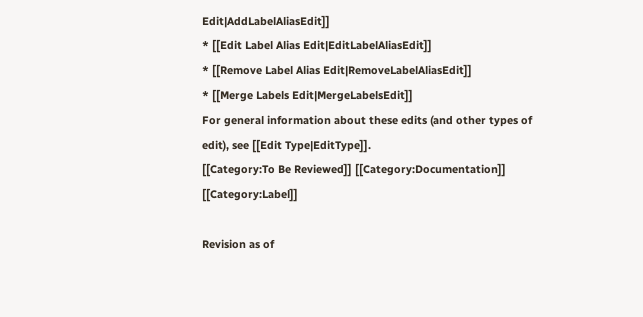Edit|AddLabelAliasEdit]]
* [[Edit Label Alias Edit|EditLabelAliasEdit]]
* [[Remove Label Alias Edit|RemoveLabelAliasEdit]]
* [[Merge Labels Edit|MergeLabelsEdit]]
For general information about these edits (and other types of edit), see [[Edit Type|EditType]].
[[Category:To Be Reviewed]] [[Category:Documentation]] [[Category:Label]]

Revision as of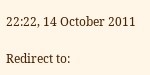22:22, 14 October 2011

Redirect to: